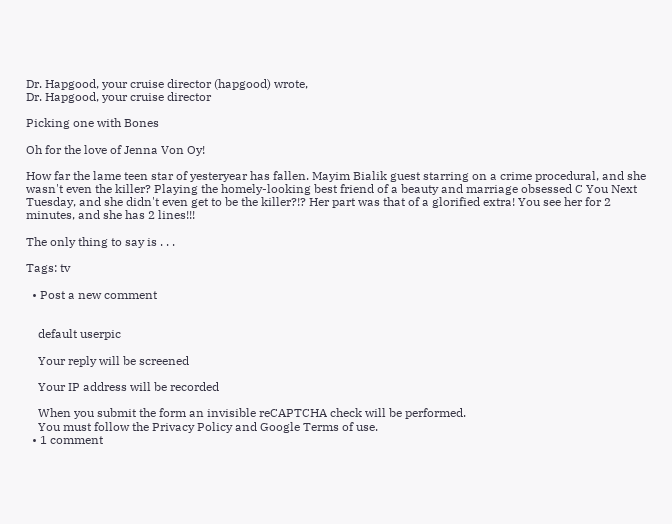Dr. Hapgood, your cruise director (hapgood) wrote,
Dr. Hapgood, your cruise director

Picking one with Bones

Oh for the love of Jenna Von Oy!

How far the lame teen star of yesteryear has fallen. Mayim Bialik guest starring on a crime procedural, and she wasn't even the killer? Playing the homely-looking best friend of a beauty and marriage obsessed C You Next Tuesday, and she didn't even get to be the killer?!? Her part was that of a glorified extra! You see her for 2 minutes, and she has 2 lines!!!

The only thing to say is . . .

Tags: tv

  • Post a new comment


    default userpic

    Your reply will be screened

    Your IP address will be recorded

    When you submit the form an invisible reCAPTCHA check will be performed.
    You must follow the Privacy Policy and Google Terms of use.
  • 1 comment